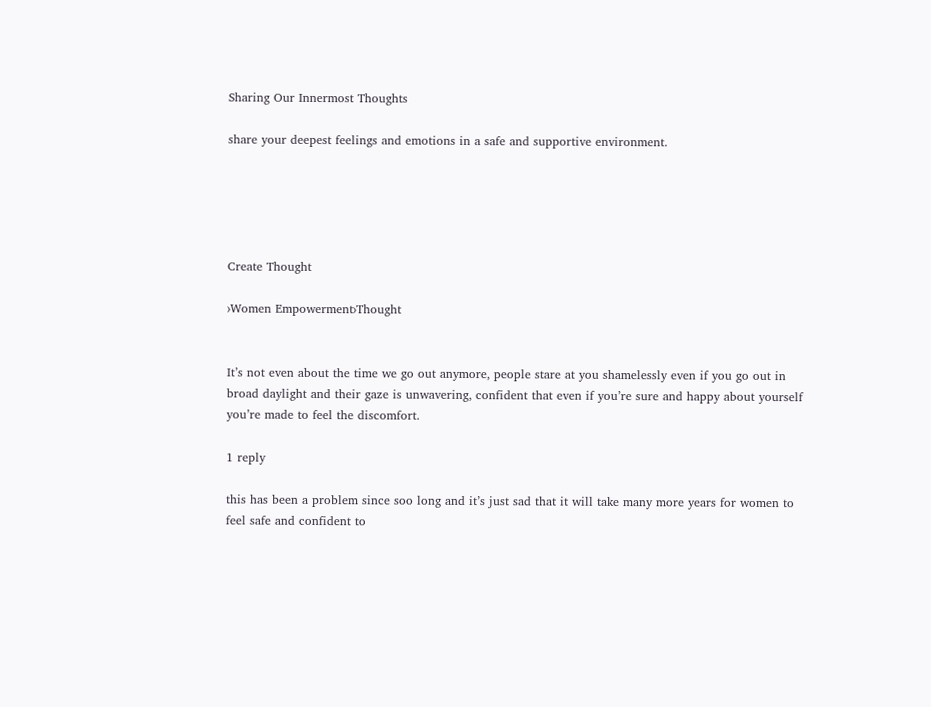Sharing Our Innermost Thoughts

share your deepest feelings and emotions in a safe and supportive environment.





Create Thought

›Women Empowerment›Thought


It’s not even about the time we go out anymore, people stare at you shamelessly even if you go out in broad daylight and their gaze is unwavering, confident that even if you’re sure and happy about yourself you’re made to feel the discomfort.

1 reply

this has been a problem since soo long and it’s just sad that it will take many more years for women to feel safe and confident to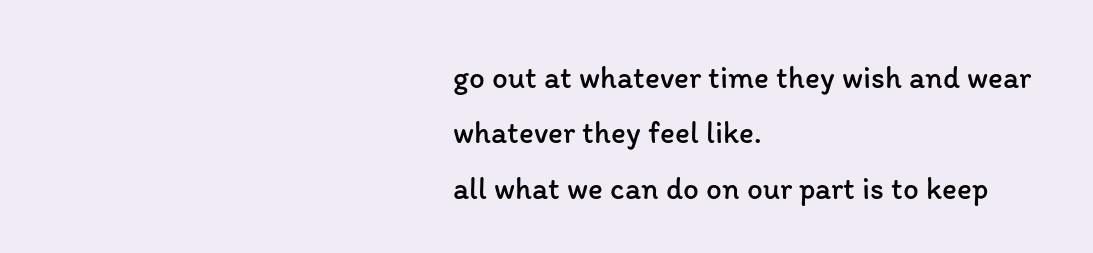go out at whatever time they wish and wear whatever they feel like.
all what we can do on our part is to keep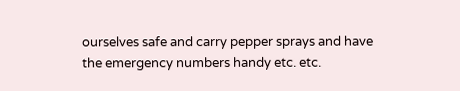ourselves safe and carry pepper sprays and have the emergency numbers handy etc. etc.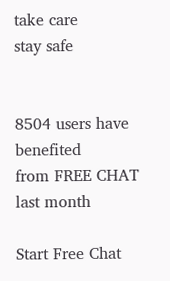take care
stay safe


8504 users have benefited
from FREE CHAT last month

Start Free Chat